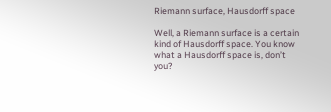Riemann surface, Hausdorff space

Well, a Riemann surface is a certain kind of Hausdorff space. You know what a Hausdorff space is, don’t you?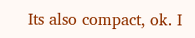Its also compact, ok. I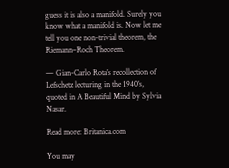guess it is also a manifold. Surely you know what a manifold is. Now let me tell you one non-trivial theorem, the Riemann–Roch Theorem.

— Gian-Carlo Rota’s recollection of Lefschetz lecturing in the 1940’s, quoted in A Beautiful Mind by Sylvia Nasar.

Read more: Britanica.com

You may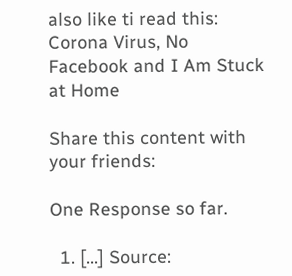also like ti read this: Corona Virus, No Facebook and I Am Stuck at Home

Share this content with your friends:

One Response so far.

  1. […] Source: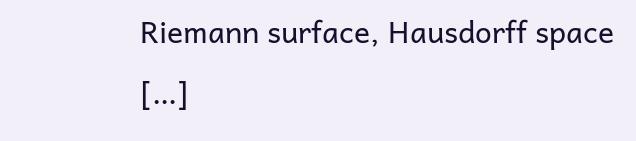Riemann surface, Hausdorff space […]